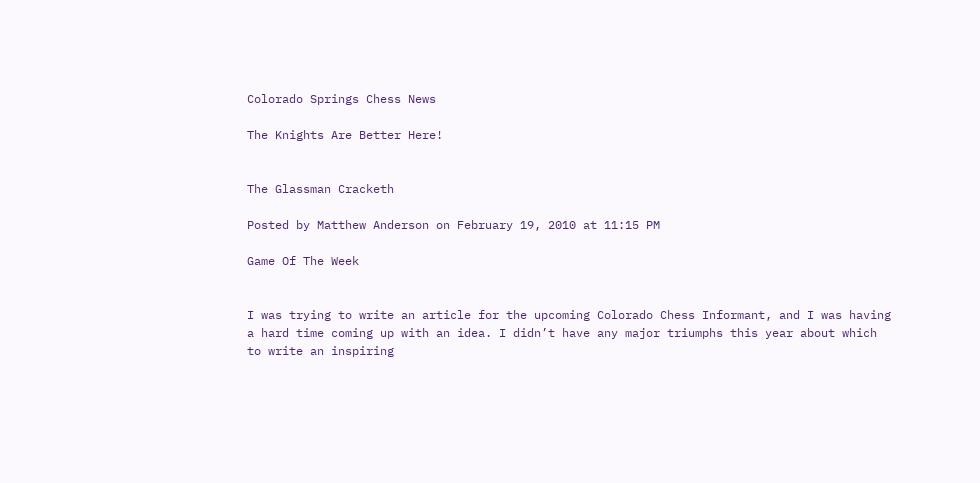Colorado Springs Chess News

The Knights Are Better Here!


The Glassman Cracketh

Posted by Matthew Anderson on February 19, 2010 at 11:15 PM

Game Of The Week


I was trying to write an article for the upcoming Colorado Chess Informant, and I was having a hard time coming up with an idea. I didn’t have any major triumphs this year about which to write an inspiring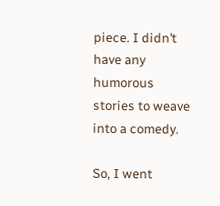piece. I didn’t have any humorous stories to weave into a comedy.

So, I went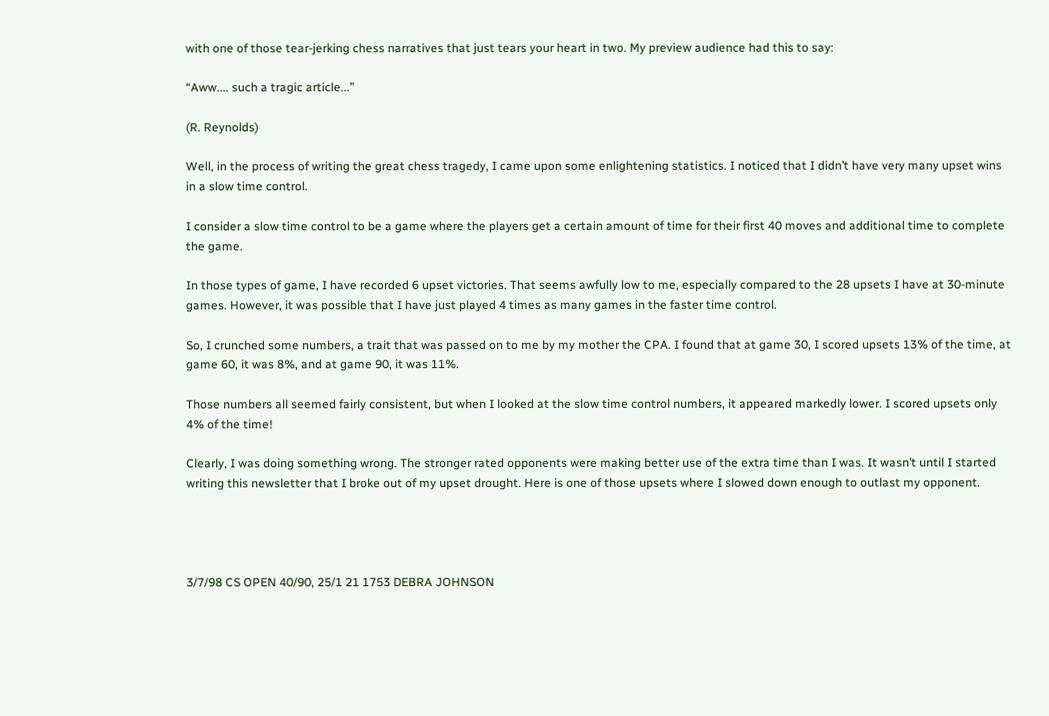with one of those tear-jerking chess narratives that just tears your heart in two. My preview audience had this to say:

“Aww.... such a tragic article...”

(R. Reynolds)

Well, in the process of writing the great chess tragedy, I came upon some enlightening statistics. I noticed that I didn’t have very many upset wins in a slow time control.

I consider a slow time control to be a game where the players get a certain amount of time for their first 40 moves and additional time to complete the game.

In those types of game, I have recorded 6 upset victories. That seems awfully low to me, especially compared to the 28 upsets I have at 30-minute games. However, it was possible that I have just played 4 times as many games in the faster time control.

So, I crunched some numbers, a trait that was passed on to me by my mother the CPA. I found that at game 30, I scored upsets 13% of the time, at game 60, it was 8%, and at game 90, it was 11%.

Those numbers all seemed fairly consistent, but when I looked at the slow time control numbers, it appeared markedly lower. I scored upsets only 4% of the time!

Clearly, I was doing something wrong. The stronger rated opponents were making better use of the extra time than I was. It wasn’t until I started writing this newsletter that I broke out of my upset drought. Here is one of those upsets where I slowed down enough to outlast my opponent.




3/7/98 CS OPEN 40/90, 25/1 21 1753 DEBRA JOHNSON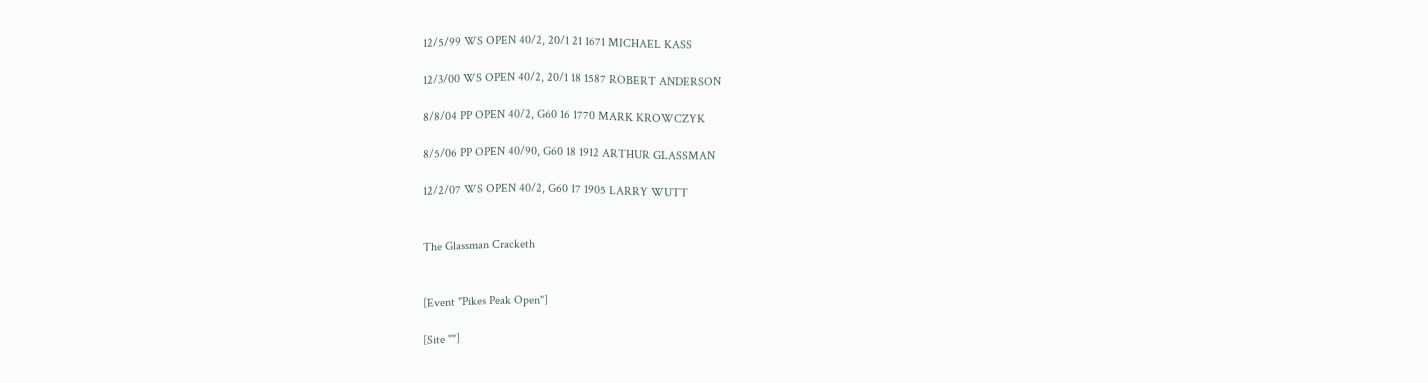12/5/99 WS OPEN 40/2, 20/1 21 1671 MICHAEL KASS

12/3/00 WS OPEN 40/2, 20/1 18 1587 ROBERT ANDERSON

8/8/04 PP OPEN 40/2, G60 16 1770 MARK KROWCZYK

8/5/06 PP OPEN 40/90, G60 18 1912 ARTHUR GLASSMAN

12/2/07 WS OPEN 40/2, G60 17 1905 LARRY WUTT


The Glassman Cracketh


[Event "Pikes Peak Open"]

[Site ""]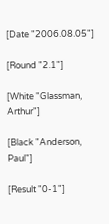[Date "2006.08.05"]

[Round "2.1"]

[White "Glassman, Arthur"]

[Black "Anderson, Paul"]

[Result "0-1"]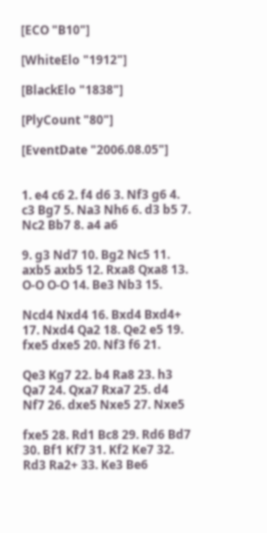[ECO "B10"]

[WhiteElo "1912"]

[BlackElo "1838"]

[PlyCount "80"]

[EventDate "2006.08.05"]


1. e4 c6 2. f4 d6 3. Nf3 g6 4. c3 Bg7 5. Na3 Nh6 6. d3 b5 7. Nc2 Bb7 8. a4 a6

9. g3 Nd7 10. Bg2 Nc5 11. axb5 axb5 12. Rxa8 Qxa8 13. O-O O-O 14. Be3 Nb3 15.

Ncd4 Nxd4 16. Bxd4 Bxd4+ 17. Nxd4 Qa2 18. Qe2 e5 19. fxe5 dxe5 20. Nf3 f6 21.

Qe3 Kg7 22. b4 Ra8 23. h3 Qa7 24. Qxa7 Rxa7 25. d4 Nf7 26. dxe5 Nxe5 27. Nxe5

fxe5 28. Rd1 Bc8 29. Rd6 Bd7 30. Bf1 Kf7 31. Kf2 Ke7 32. Rd3 Ra2+ 33. Ke3 Be6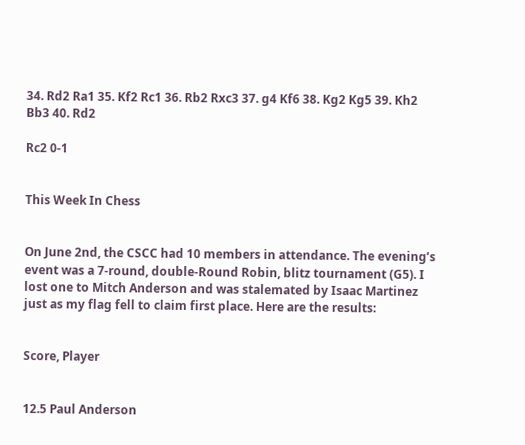34. Rd2 Ra1 35. Kf2 Rc1 36. Rb2 Rxc3 37. g4 Kf6 38. Kg2 Kg5 39. Kh2 Bb3 40. Rd2

Rc2 0-1


This Week In Chess


On June 2nd, the CSCC had 10 members in attendance. The evening’s event was a 7-round, double-Round Robin, blitz tournament (G5). I lost one to Mitch Anderson and was stalemated by Isaac Martinez just as my flag fell to claim first place. Here are the results:


Score, Player


12.5 Paul Anderson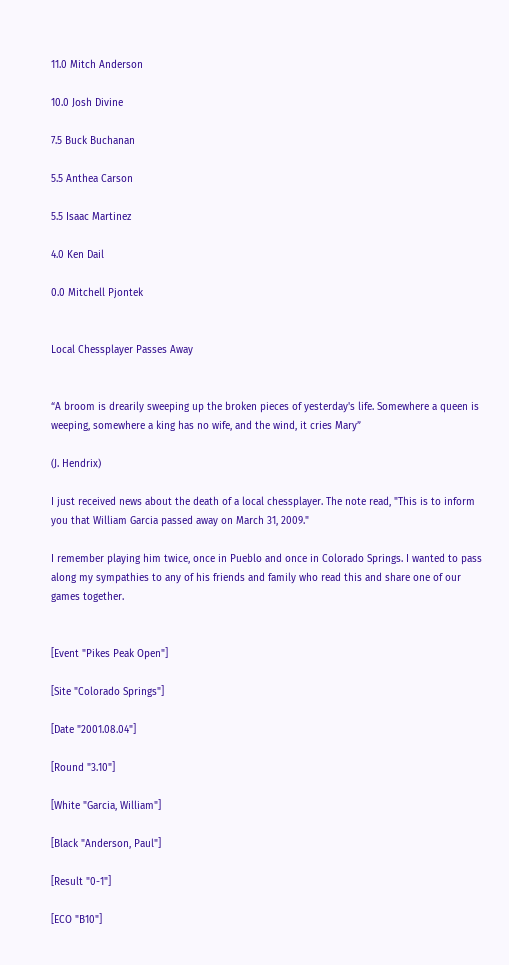11.0 Mitch Anderson

10.0 Josh Divine

7.5 Buck Buchanan

5.5 Anthea Carson

5.5 Isaac Martinez

4.0 Ken Dail

0.0 Mitchell Pjontek


Local Chessplayer Passes Away


“A broom is drearily sweeping up the broken pieces of yesterday's life. Somewhere a queen is weeping, somewhere a king has no wife, and the wind, it cries Mary”

(J. Hendrix)

I just received news about the death of a local chessplayer. The note read, "This is to inform you that William Garcia passed away on March 31, 2009."

I remember playing him twice, once in Pueblo and once in Colorado Springs. I wanted to pass along my sympathies to any of his friends and family who read this and share one of our games together.


[Event "Pikes Peak Open"]

[Site "Colorado Springs"]

[Date "2001.08.04"]

[Round "3.10"]

[White "Garcia, William"]

[Black "Anderson, Paul"]

[Result "0-1"]

[ECO "B10"]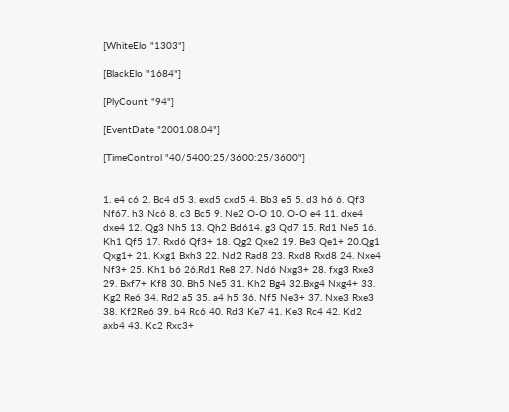[WhiteElo "1303"]

[BlackElo "1684"]

[PlyCount "94"]

[EventDate "2001.08.04"]

[TimeControl "40/5400:25/3600:25/3600"]


1. e4 c6 2. Bc4 d5 3. exd5 cxd5 4. Bb3 e5 5. d3 h6 6. Qf3 Nf67. h3 Nc6 8. c3 Bc5 9. Ne2 O-O 10. O-O e4 11. dxe4 dxe4 12. Qg3 Nh5 13. Qh2 Bd614. g3 Qd7 15. Rd1 Ne5 16. Kh1 Qf5 17. Rxd6 Qf3+ 18. Qg2 Qxe2 19. Be3 Qe1+ 20.Qg1 Qxg1+ 21. Kxg1 Bxh3 22. Nd2 Rad8 23. Rxd8 Rxd8 24. Nxe4 Nf3+ 25. Kh1 b6 26.Rd1 Re8 27. Nd6 Nxg3+ 28. fxg3 Rxe3 29. Bxf7+ Kf8 30. Bh5 Ne5 31. Kh2 Bg4 32.Bxg4 Nxg4+ 33. Kg2 Re6 34. Rd2 a5 35. a4 h5 36. Nf5 Ne3+ 37. Nxe3 Rxe3 38. Kf2Re6 39. b4 Rc6 40. Rd3 Ke7 41. Ke3 Rc4 42. Kd2 axb4 43. Kc2 Rxc3+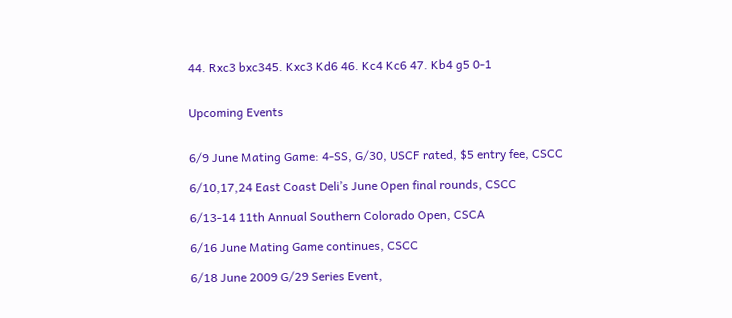44. Rxc3 bxc345. Kxc3 Kd6 46. Kc4 Kc6 47. Kb4 g5 0-1


Upcoming Events


6/9 June Mating Game: 4-SS, G/30, USCF rated, $5 entry fee, CSCC

6/10,17,24 East Coast Deli’s June Open final rounds, CSCC

6/13-14 11th Annual Southern Colorado Open, CSCA

6/16 June Mating Game continues, CSCC

6/18 June 2009 G/29 Series Event,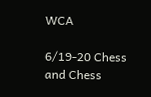WCA

6/19-20 Chess and Chess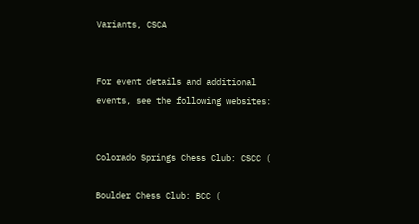Variants, CSCA


For event details and additional events, see the following websites:


Colorado Springs Chess Club: CSCC (

Boulder Chess Club: BCC (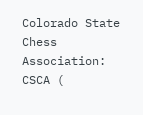Colorado State Chess Association: CSCA (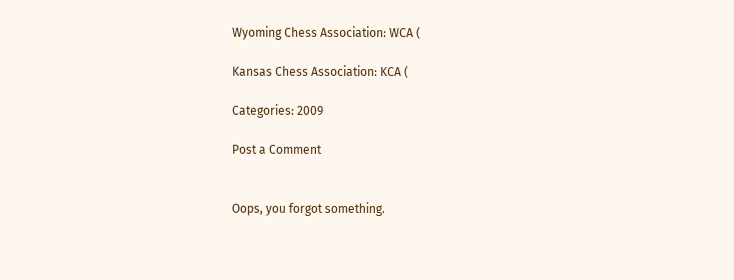Wyoming Chess Association: WCA (

Kansas Chess Association: KCA (

Categories: 2009

Post a Comment


Oops, you forgot something.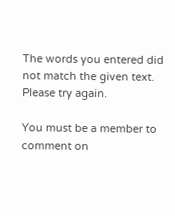The words you entered did not match the given text. Please try again.

You must be a member to comment on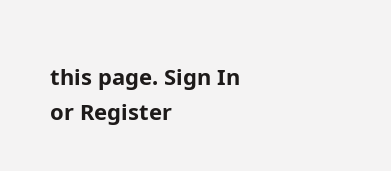this page. Sign In or Register